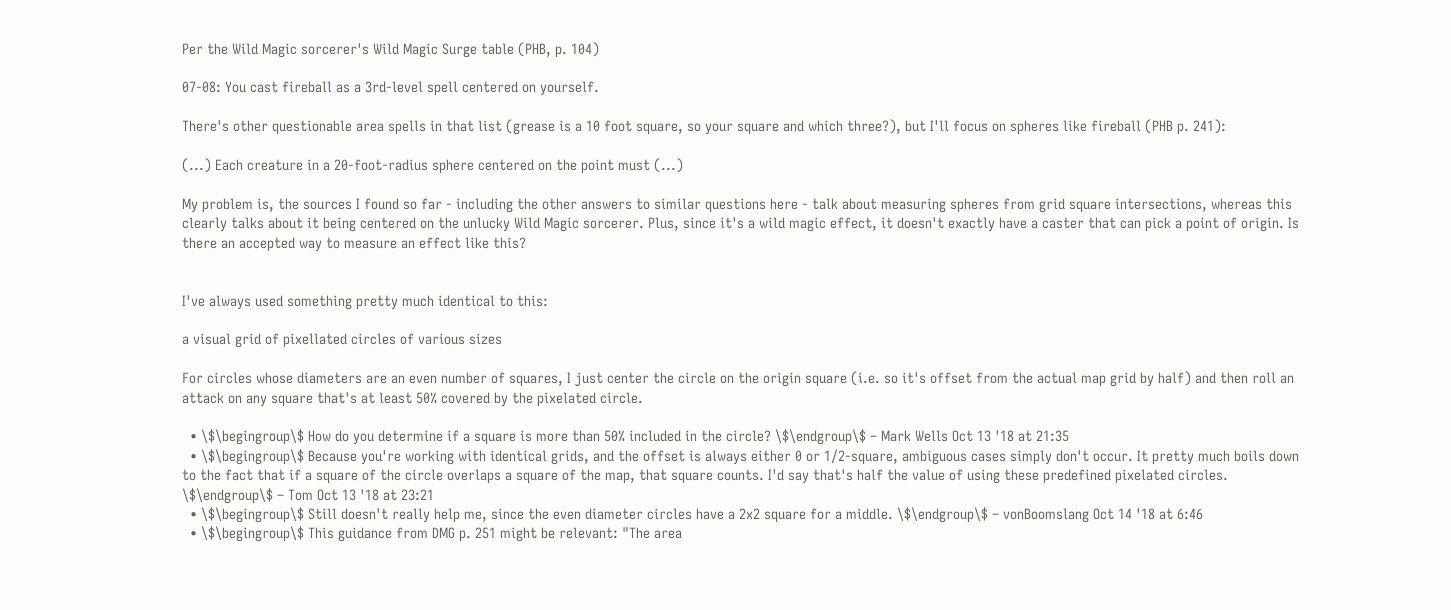Per the Wild Magic sorcerer's Wild Magic Surge table (PHB, p. 104)

07-08: You cast fireball as a 3rd-level spell centered on yourself.

There's other questionable area spells in that list (grease is a 10 foot square, so your square and which three?), but I'll focus on spheres like fireball (PHB p. 241):

(...) Each creature in a 20-foot-radius sphere centered on the point must (...)

My problem is, the sources I found so far - including the other answers to similar questions here - talk about measuring spheres from grid square intersections, whereas this clearly talks about it being centered on the unlucky Wild Magic sorcerer. Plus, since it's a wild magic effect, it doesn't exactly have a caster that can pick a point of origin. Is there an accepted way to measure an effect like this?


I've always used something pretty much identical to this:

a visual grid of pixellated circles of various sizes

For circles whose diameters are an even number of squares, I just center the circle on the origin square (i.e. so it's offset from the actual map grid by half) and then roll an attack on any square that's at least 50% covered by the pixelated circle.

  • \$\begingroup\$ How do you determine if a square is more than 50% included in the circle? \$\endgroup\$ – Mark Wells Oct 13 '18 at 21:35
  • \$\begingroup\$ Because you're working with identical grids, and the offset is always either 0 or 1/2-square, ambiguous cases simply don't occur. It pretty much boils down to the fact that if a square of the circle overlaps a square of the map, that square counts. I'd say that's half the value of using these predefined pixelated circles. \$\endgroup\$ – Tom Oct 13 '18 at 23:21
  • \$\begingroup\$ Still doesn't really help me, since the even diameter circles have a 2x2 square for a middle. \$\endgroup\$ – vonBoomslang Oct 14 '18 at 6:46
  • \$\begingroup\$ This guidance from DMG p. 251 might be relevant: "The area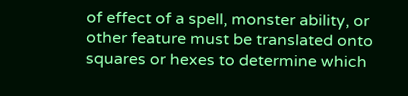of effect of a spell, monster ability, or other feature must be translated onto squares or hexes to determine which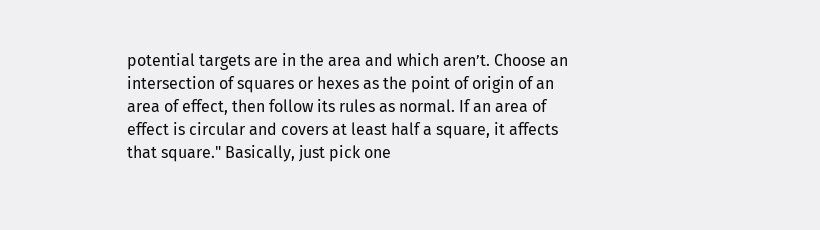potential targets are in the area and which aren’t. Choose an intersection of squares or hexes as the point of origin of an area of effect, then follow its rules as normal. If an area of effect is circular and covers at least half a square, it affects that square." Basically, just pick one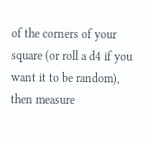of the corners of your square (or roll a d4 if you want it to be random), then measure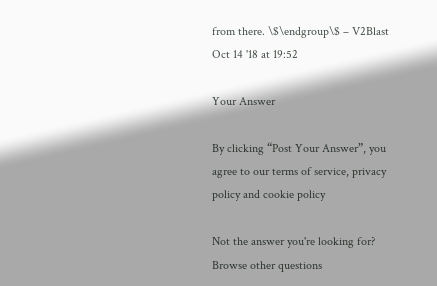from there. \$\endgroup\$ – V2Blast Oct 14 '18 at 19:52

Your Answer

By clicking “Post Your Answer”, you agree to our terms of service, privacy policy and cookie policy

Not the answer you're looking for? Browse other questions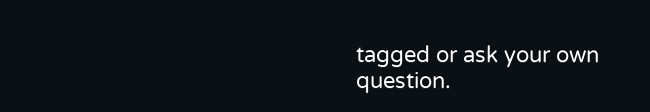tagged or ask your own question.